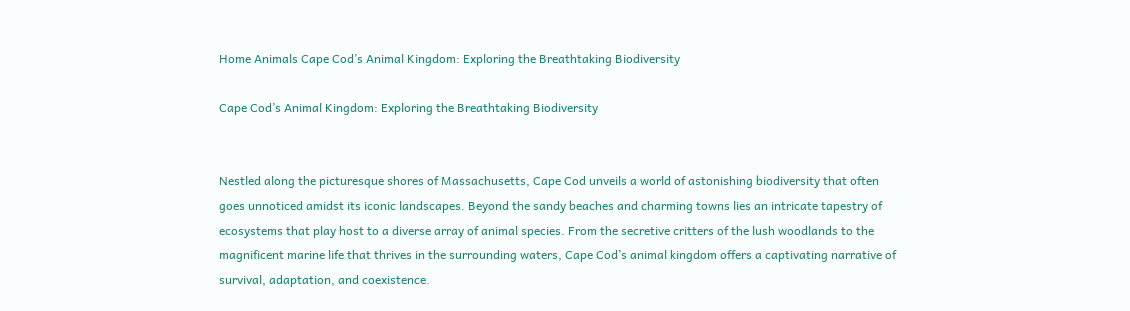Home Animals Cape Cod’s Animal Kingdom: Exploring the Breathtaking Biodiversity

Cape Cod’s Animal Kingdom: Exploring the Breathtaking Biodiversity


Nestled along the picturesque shores of Massachusetts, Cape Cod unveils a world of astonishing biodiversity that often goes unnoticed amidst its iconic landscapes. Beyond the sandy beaches and charming towns lies an intricate tapestry of ecosystems that play host to a diverse array of animal species. From the secretive critters of the lush woodlands to the magnificent marine life that thrives in the surrounding waters, Cape Cod’s animal kingdom offers a captivating narrative of survival, adaptation, and coexistence.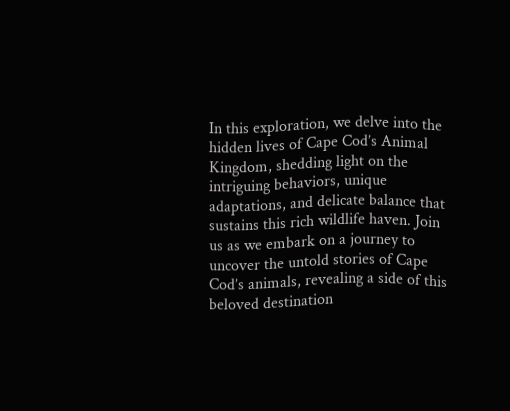In this exploration, we delve into the hidden lives of Cape Cod’s Animal Kingdom, shedding light on the intriguing behaviors, unique adaptations, and delicate balance that sustains this rich wildlife haven. Join us as we embark on a journey to uncover the untold stories of Cape Cod’s animals, revealing a side of this beloved destination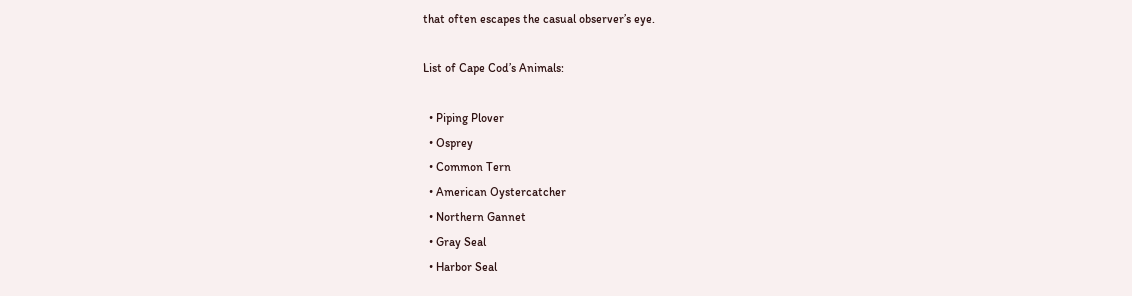that often escapes the casual observer’s eye.

List of Cape Cod’s Animals:

  • Piping Plover
  • Osprey
  • Common Tern
  • American Oystercatcher
  • Northern Gannet
  • Gray Seal
  • Harbor Seal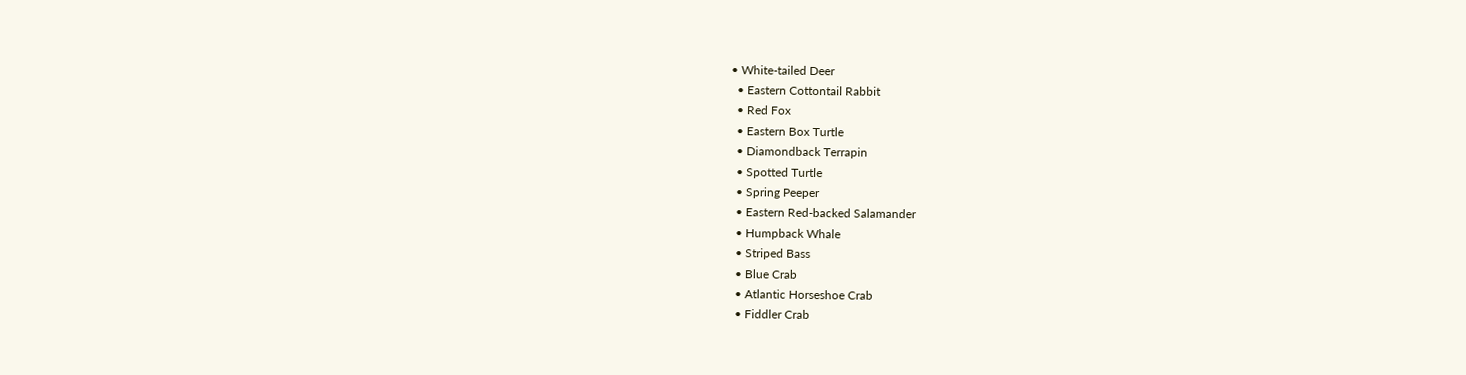• White-tailed Deer
  • Eastern Cottontail Rabbit
  • Red Fox
  • Eastern Box Turtle
  • Diamondback Terrapin
  • Spotted Turtle
  • Spring Peeper
  • Eastern Red-backed Salamander
  • Humpback Whale
  • Striped Bass
  • Blue Crab
  • Atlantic Horseshoe Crab
  • Fiddler Crab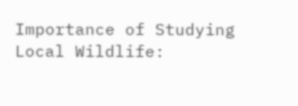Importance of Studying Local Wildlife: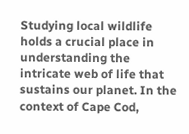Studying local wildlife holds a crucial place in understanding the intricate web of life that sustains our planet. In the context of Cape Cod,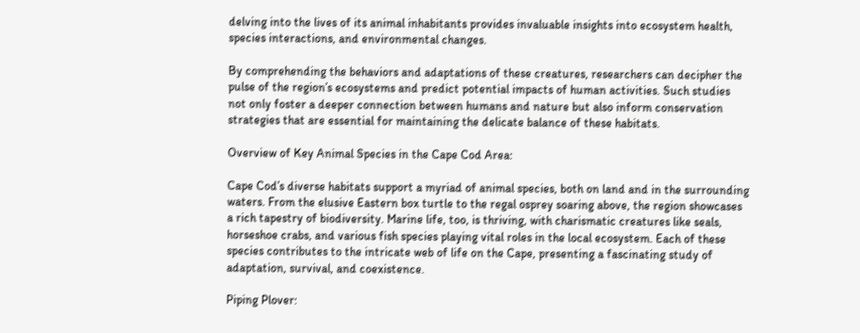delving into the lives of its animal inhabitants provides invaluable insights into ecosystem health, species interactions, and environmental changes.

By comprehending the behaviors and adaptations of these creatures, researchers can decipher the pulse of the region’s ecosystems and predict potential impacts of human activities. Such studies not only foster a deeper connection between humans and nature but also inform conservation strategies that are essential for maintaining the delicate balance of these habitats.

Overview of Key Animal Species in the Cape Cod Area:

Cape Cod’s diverse habitats support a myriad of animal species, both on land and in the surrounding waters. From the elusive Eastern box turtle to the regal osprey soaring above, the region showcases a rich tapestry of biodiversity. Marine life, too, is thriving, with charismatic creatures like seals, horseshoe crabs, and various fish species playing vital roles in the local ecosystem. Each of these species contributes to the intricate web of life on the Cape, presenting a fascinating study of adaptation, survival, and coexistence.

Piping Plover: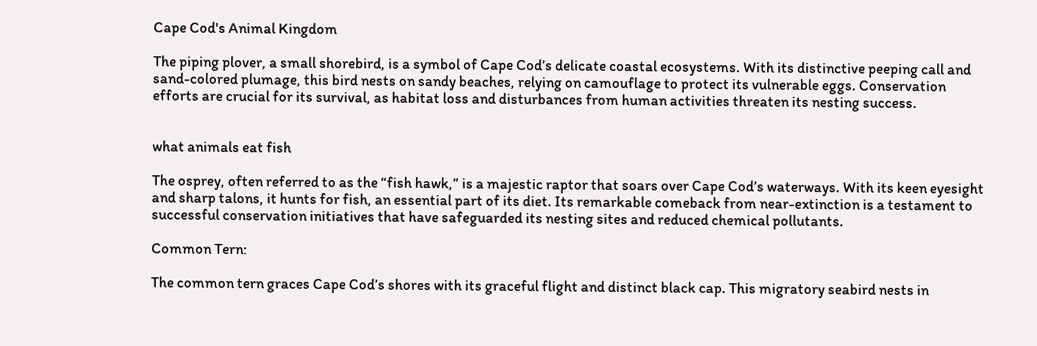Cape Cod's Animal Kingdom

The piping plover, a small shorebird, is a symbol of Cape Cod’s delicate coastal ecosystems. With its distinctive peeping call and sand-colored plumage, this bird nests on sandy beaches, relying on camouflage to protect its vulnerable eggs. Conservation efforts are crucial for its survival, as habitat loss and disturbances from human activities threaten its nesting success.


what animals eat fish

The osprey, often referred to as the “fish hawk,” is a majestic raptor that soars over Cape Cod’s waterways. With its keen eyesight and sharp talons, it hunts for fish, an essential part of its diet. Its remarkable comeback from near-extinction is a testament to successful conservation initiatives that have safeguarded its nesting sites and reduced chemical pollutants.

Common Tern:

The common tern graces Cape Cod’s shores with its graceful flight and distinct black cap. This migratory seabird nests in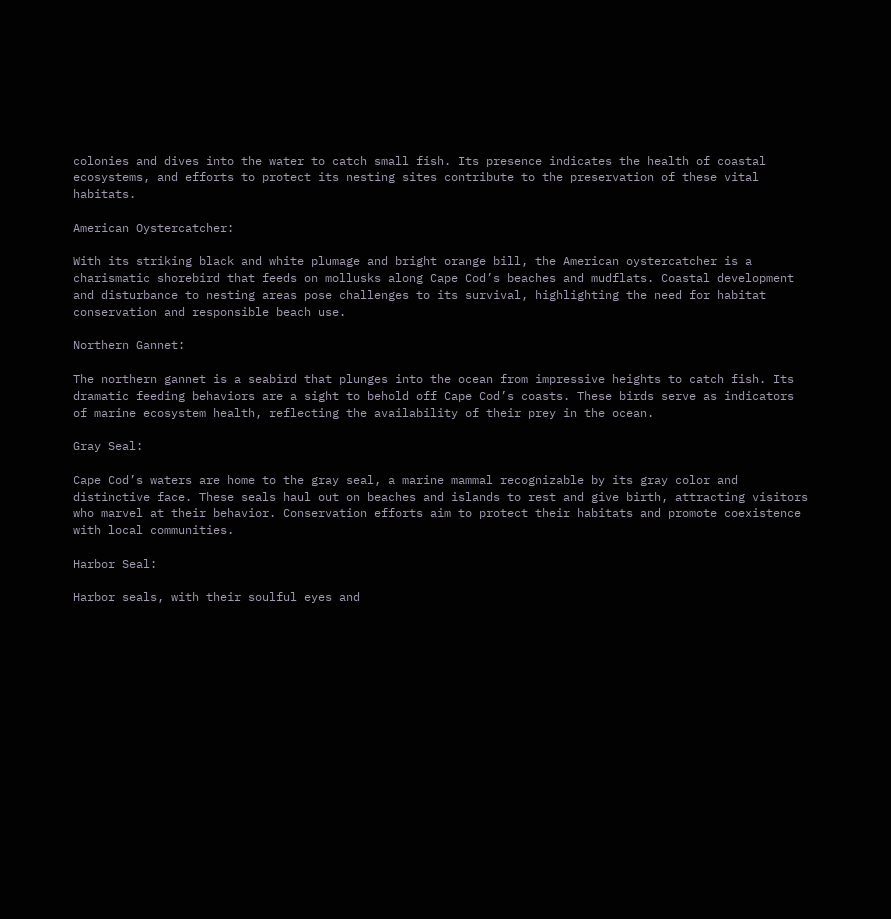colonies and dives into the water to catch small fish. Its presence indicates the health of coastal ecosystems, and efforts to protect its nesting sites contribute to the preservation of these vital habitats.

American Oystercatcher:

With its striking black and white plumage and bright orange bill, the American oystercatcher is a charismatic shorebird that feeds on mollusks along Cape Cod’s beaches and mudflats. Coastal development and disturbance to nesting areas pose challenges to its survival, highlighting the need for habitat conservation and responsible beach use.

Northern Gannet:

The northern gannet is a seabird that plunges into the ocean from impressive heights to catch fish. Its dramatic feeding behaviors are a sight to behold off Cape Cod’s coasts. These birds serve as indicators of marine ecosystem health, reflecting the availability of their prey in the ocean.

Gray Seal:

Cape Cod’s waters are home to the gray seal, a marine mammal recognizable by its gray color and distinctive face. These seals haul out on beaches and islands to rest and give birth, attracting visitors who marvel at their behavior. Conservation efforts aim to protect their habitats and promote coexistence with local communities.

Harbor Seal:

Harbor seals, with their soulful eyes and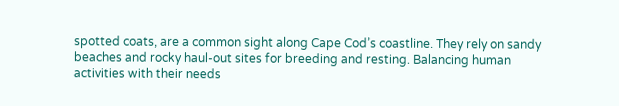spotted coats, are a common sight along Cape Cod’s coastline. They rely on sandy beaches and rocky haul-out sites for breeding and resting. Balancing human activities with their needs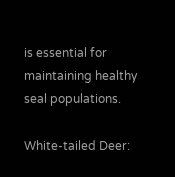is essential for maintaining healthy seal populations.

White-tailed Deer: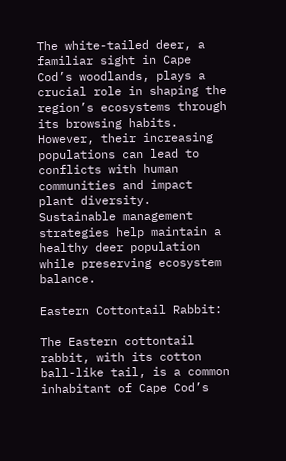The white-tailed deer, a familiar sight in Cape Cod’s woodlands, plays a crucial role in shaping the region’s ecosystems through its browsing habits. However, their increasing populations can lead to conflicts with human communities and impact plant diversity. Sustainable management strategies help maintain a healthy deer population while preserving ecosystem balance.

Eastern Cottontail Rabbit:

The Eastern cottontail rabbit, with its cotton ball-like tail, is a common inhabitant of Cape Cod’s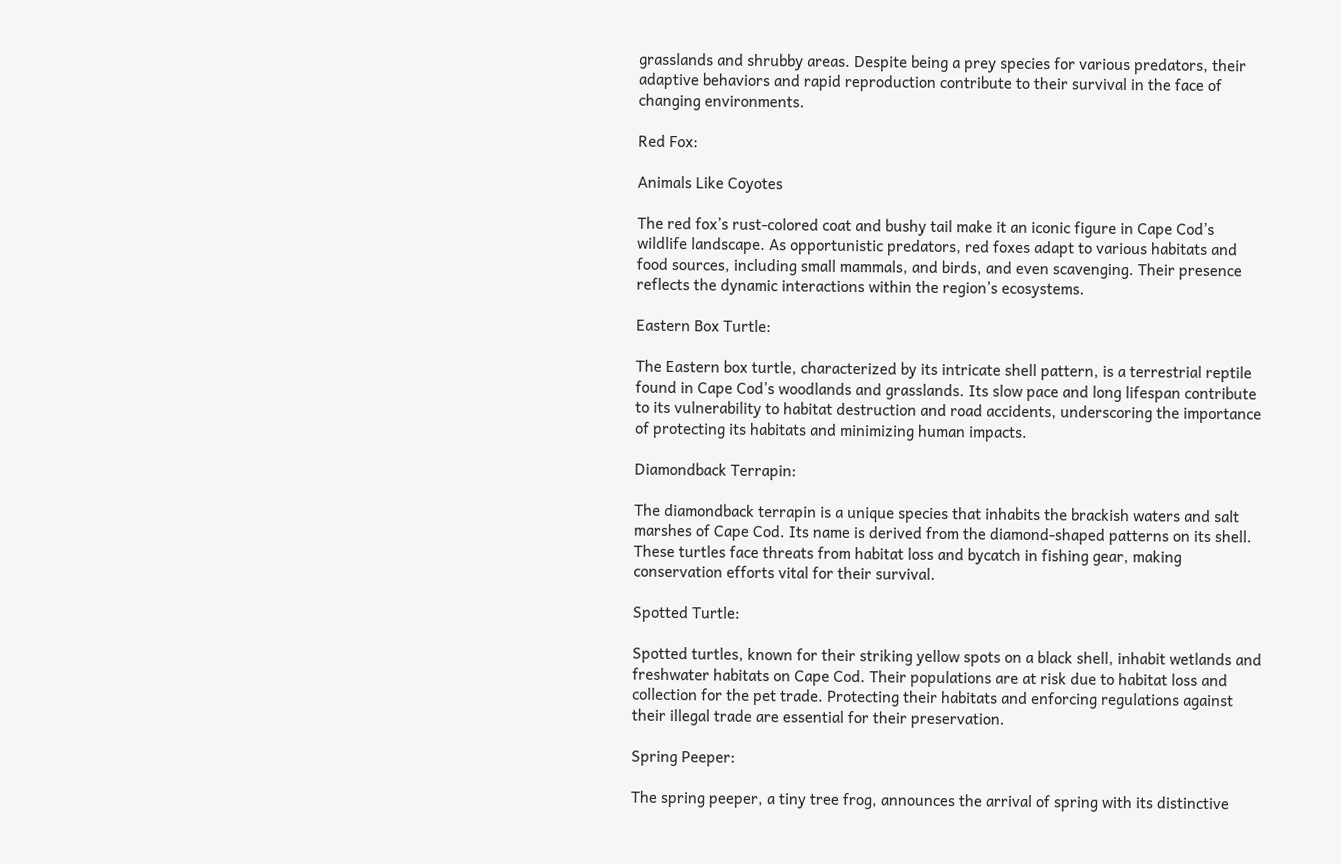grasslands and shrubby areas. Despite being a prey species for various predators, their adaptive behaviors and rapid reproduction contribute to their survival in the face of changing environments.

Red Fox:

Animals Like Coyotes

The red fox’s rust-colored coat and bushy tail make it an iconic figure in Cape Cod’s wildlife landscape. As opportunistic predators, red foxes adapt to various habitats and food sources, including small mammals, and birds, and even scavenging. Their presence reflects the dynamic interactions within the region’s ecosystems.

Eastern Box Turtle:

The Eastern box turtle, characterized by its intricate shell pattern, is a terrestrial reptile found in Cape Cod’s woodlands and grasslands. Its slow pace and long lifespan contribute to its vulnerability to habitat destruction and road accidents, underscoring the importance of protecting its habitats and minimizing human impacts.

Diamondback Terrapin:

The diamondback terrapin is a unique species that inhabits the brackish waters and salt marshes of Cape Cod. Its name is derived from the diamond-shaped patterns on its shell. These turtles face threats from habitat loss and bycatch in fishing gear, making conservation efforts vital for their survival.

Spotted Turtle:

Spotted turtles, known for their striking yellow spots on a black shell, inhabit wetlands and freshwater habitats on Cape Cod. Their populations are at risk due to habitat loss and collection for the pet trade. Protecting their habitats and enforcing regulations against their illegal trade are essential for their preservation.

Spring Peeper:

The spring peeper, a tiny tree frog, announces the arrival of spring with its distinctive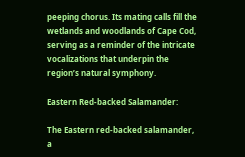peeping chorus. Its mating calls fill the wetlands and woodlands of Cape Cod, serving as a reminder of the intricate vocalizations that underpin the region’s natural symphony.

Eastern Red-backed Salamander:

The Eastern red-backed salamander, a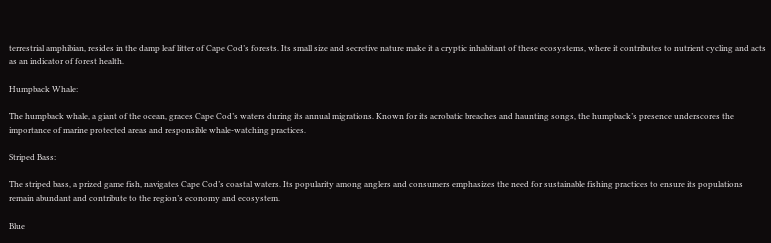terrestrial amphibian, resides in the damp leaf litter of Cape Cod’s forests. Its small size and secretive nature make it a cryptic inhabitant of these ecosystems, where it contributes to nutrient cycling and acts as an indicator of forest health.

Humpback Whale:

The humpback whale, a giant of the ocean, graces Cape Cod’s waters during its annual migrations. Known for its acrobatic breaches and haunting songs, the humpback’s presence underscores the importance of marine protected areas and responsible whale-watching practices.

Striped Bass:

The striped bass, a prized game fish, navigates Cape Cod’s coastal waters. Its popularity among anglers and consumers emphasizes the need for sustainable fishing practices to ensure its populations remain abundant and contribute to the region’s economy and ecosystem.

Blue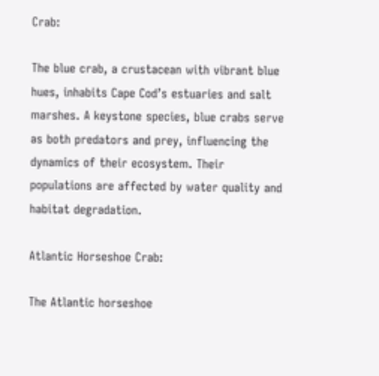Crab:

The blue crab, a crustacean with vibrant blue hues, inhabits Cape Cod’s estuaries and salt marshes. A keystone species, blue crabs serve as both predators and prey, influencing the dynamics of their ecosystem. Their populations are affected by water quality and habitat degradation.

Atlantic Horseshoe Crab:

The Atlantic horseshoe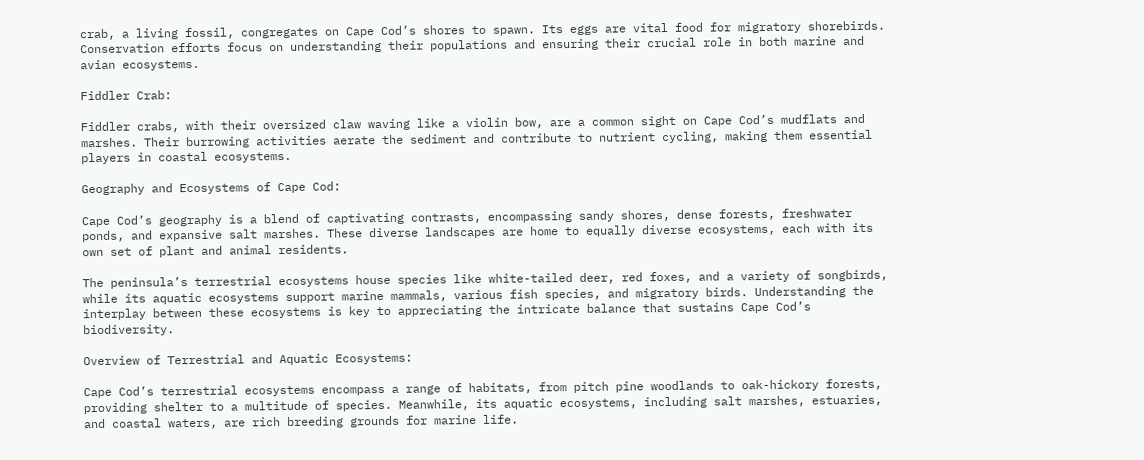crab, a living fossil, congregates on Cape Cod’s shores to spawn. Its eggs are vital food for migratory shorebirds. Conservation efforts focus on understanding their populations and ensuring their crucial role in both marine and avian ecosystems.

Fiddler Crab:

Fiddler crabs, with their oversized claw waving like a violin bow, are a common sight on Cape Cod’s mudflats and marshes. Their burrowing activities aerate the sediment and contribute to nutrient cycling, making them essential players in coastal ecosystems.

Geography and Ecosystems of Cape Cod:

Cape Cod’s geography is a blend of captivating contrasts, encompassing sandy shores, dense forests, freshwater ponds, and expansive salt marshes. These diverse landscapes are home to equally diverse ecosystems, each with its own set of plant and animal residents.

The peninsula’s terrestrial ecosystems house species like white-tailed deer, red foxes, and a variety of songbirds, while its aquatic ecosystems support marine mammals, various fish species, and migratory birds. Understanding the interplay between these ecosystems is key to appreciating the intricate balance that sustains Cape Cod’s biodiversity.

Overview of Terrestrial and Aquatic Ecosystems:

Cape Cod’s terrestrial ecosystems encompass a range of habitats, from pitch pine woodlands to oak-hickory forests, providing shelter to a multitude of species. Meanwhile, its aquatic ecosystems, including salt marshes, estuaries, and coastal waters, are rich breeding grounds for marine life.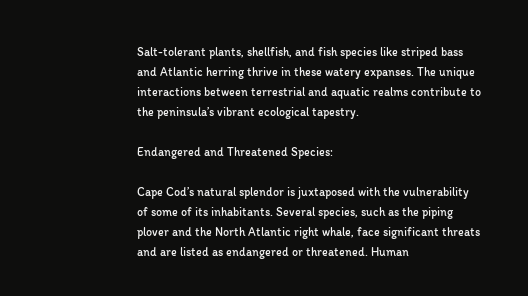Salt-tolerant plants, shellfish, and fish species like striped bass and Atlantic herring thrive in these watery expanses. The unique interactions between terrestrial and aquatic realms contribute to the peninsula’s vibrant ecological tapestry.

Endangered and Threatened Species:

Cape Cod’s natural splendor is juxtaposed with the vulnerability of some of its inhabitants. Several species, such as the piping plover and the North Atlantic right whale, face significant threats and are listed as endangered or threatened. Human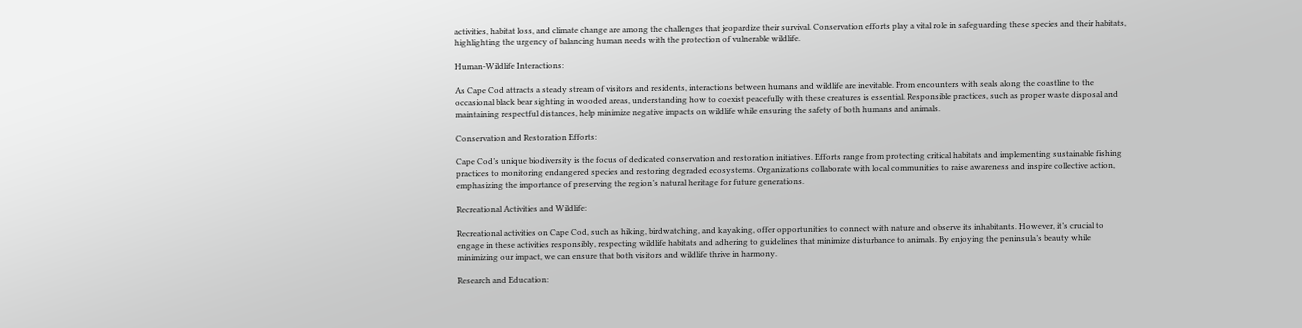activities, habitat loss, and climate change are among the challenges that jeopardize their survival. Conservation efforts play a vital role in safeguarding these species and their habitats, highlighting the urgency of balancing human needs with the protection of vulnerable wildlife.

Human-Wildlife Interactions:

As Cape Cod attracts a steady stream of visitors and residents, interactions between humans and wildlife are inevitable. From encounters with seals along the coastline to the occasional black bear sighting in wooded areas, understanding how to coexist peacefully with these creatures is essential. Responsible practices, such as proper waste disposal and maintaining respectful distances, help minimize negative impacts on wildlife while ensuring the safety of both humans and animals.

Conservation and Restoration Efforts:

Cape Cod’s unique biodiversity is the focus of dedicated conservation and restoration initiatives. Efforts range from protecting critical habitats and implementing sustainable fishing practices to monitoring endangered species and restoring degraded ecosystems. Organizations collaborate with local communities to raise awareness and inspire collective action, emphasizing the importance of preserving the region’s natural heritage for future generations.

Recreational Activities and Wildlife:

Recreational activities on Cape Cod, such as hiking, birdwatching, and kayaking, offer opportunities to connect with nature and observe its inhabitants. However, it’s crucial to engage in these activities responsibly, respecting wildlife habitats and adhering to guidelines that minimize disturbance to animals. By enjoying the peninsula’s beauty while minimizing our impact, we can ensure that both visitors and wildlife thrive in harmony.

Research and Education: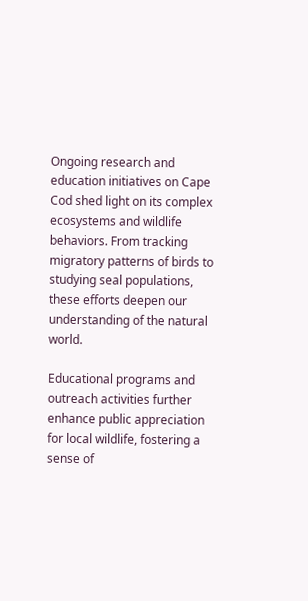Ongoing research and education initiatives on Cape Cod shed light on its complex ecosystems and wildlife behaviors. From tracking migratory patterns of birds to studying seal populations, these efforts deepen our understanding of the natural world.

Educational programs and outreach activities further enhance public appreciation for local wildlife, fostering a sense of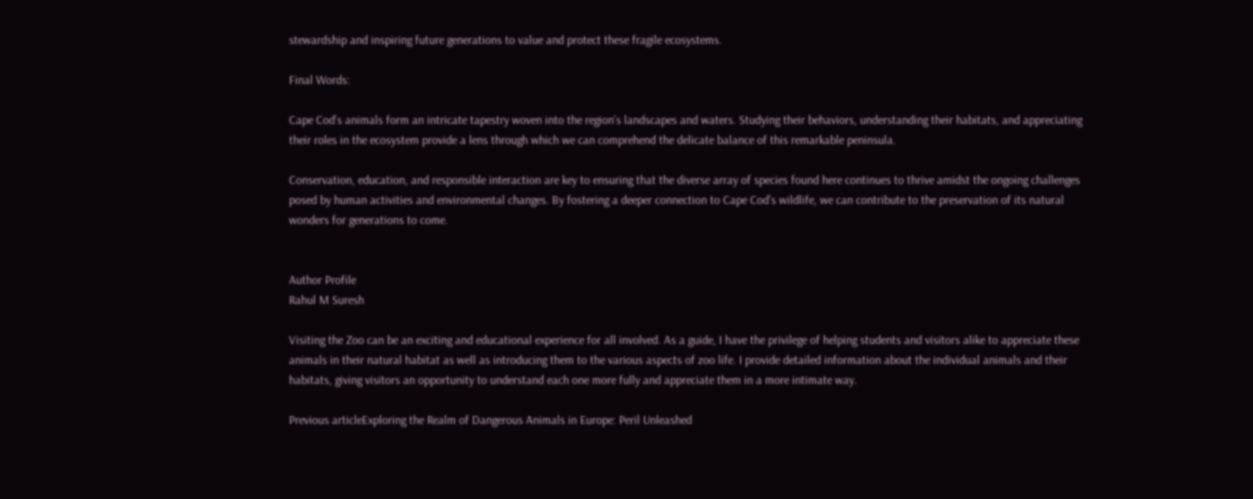stewardship and inspiring future generations to value and protect these fragile ecosystems.

Final Words:

Cape Cod’s animals form an intricate tapestry woven into the region’s landscapes and waters. Studying their behaviors, understanding their habitats, and appreciating their roles in the ecosystem provide a lens through which we can comprehend the delicate balance of this remarkable peninsula.

Conservation, education, and responsible interaction are key to ensuring that the diverse array of species found here continues to thrive amidst the ongoing challenges posed by human activities and environmental changes. By fostering a deeper connection to Cape Cod’s wildlife, we can contribute to the preservation of its natural wonders for generations to come.


Author Profile
Rahul M Suresh

Visiting the Zoo can be an exciting and educational experience for all involved. As a guide, I have the privilege of helping students and visitors alike to appreciate these animals in their natural habitat as well as introducing them to the various aspects of zoo life. I provide detailed information about the individual animals and their habitats, giving visitors an opportunity to understand each one more fully and appreciate them in a more intimate way.

Previous articleExploring the Realm of Dangerous Animals in Europe: Peril Unleashed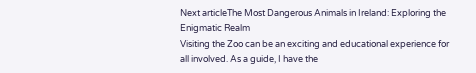Next articleThe Most Dangerous Animals in Ireland: Exploring the Enigmatic Realm
Visiting the Zoo can be an exciting and educational experience for all involved. As a guide, I have the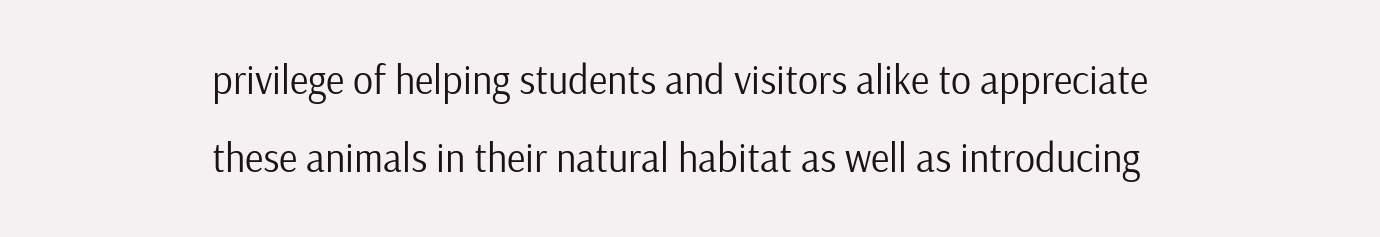privilege of helping students and visitors alike to appreciate these animals in their natural habitat as well as introducing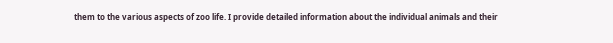them to the various aspects of zoo life. I provide detailed information about the individual animals and their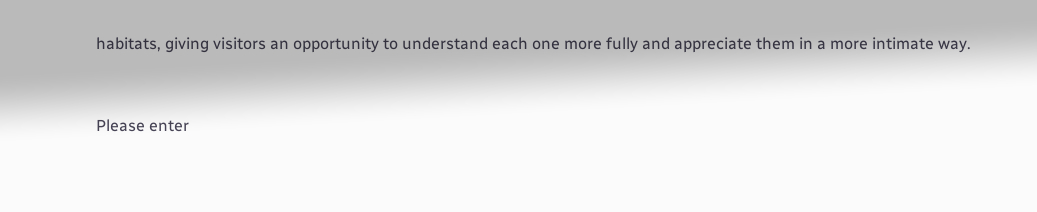habitats, giving visitors an opportunity to understand each one more fully and appreciate them in a more intimate way.


Please enter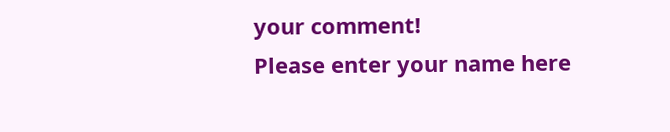your comment!
Please enter your name here